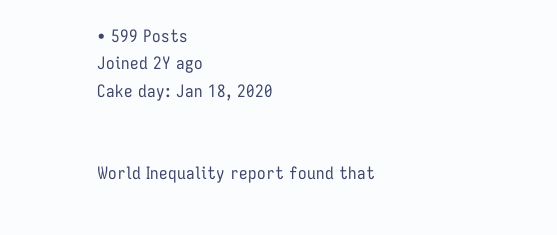• 599 Posts
Joined 2Y ago
Cake day: Jan 18, 2020


World Inequality report found that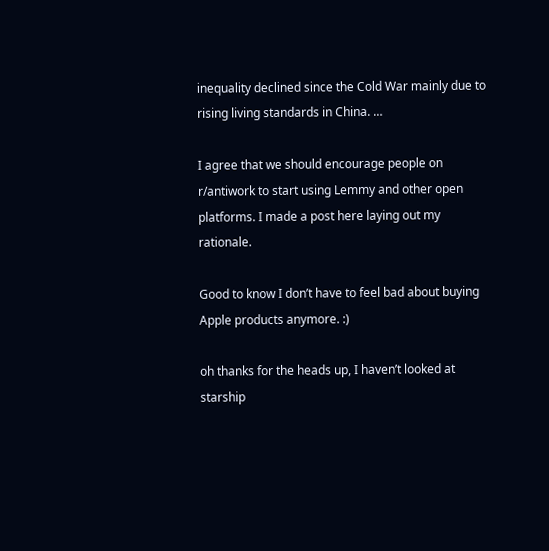inequality declined since the Cold War mainly due to rising living standards in China. …

I agree that we should encourage people on r/antiwork to start using Lemmy and other open platforms. I made a post here laying out my rationale.

Good to know I don’t have to feel bad about buying Apple products anymore. :)

oh thanks for the heads up, I haven’t looked at starship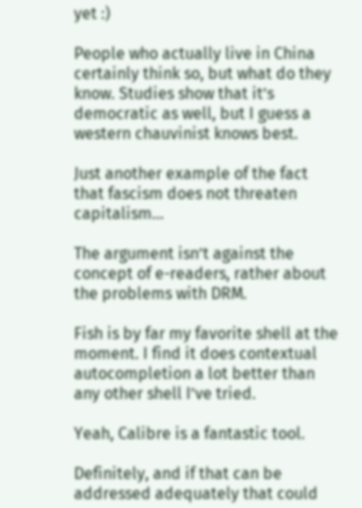yet :)

People who actually live in China certainly think so, but what do they know. Studies show that it’s democratic as well, but I guess a western chauvinist knows best.

Just another example of the fact that fascism does not threaten capitalism…

The argument isn’t against the concept of e-readers, rather about the problems with DRM.

Fish is by far my favorite shell at the moment. I find it does contextual autocompletion a lot better than any other shell I’ve tried.

Yeah, Calibre is a fantastic tool.

Definitely, and if that can be addressed adequately that could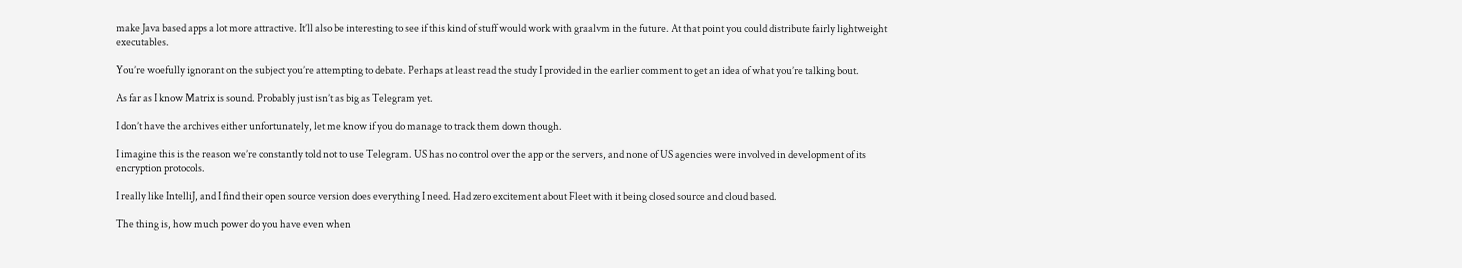make Java based apps a lot more attractive. It’ll also be interesting to see if this kind of stuff would work with graalvm in the future. At that point you could distribute fairly lightweight executables.

You’re woefully ignorant on the subject you’re attempting to debate. Perhaps at least read the study I provided in the earlier comment to get an idea of what you’re talking bout.

As far as I know Matrix is sound. Probably just isn’t as big as Telegram yet.

I don’t have the archives either unfortunately, let me know if you do manage to track them down though.

I imagine this is the reason we’re constantly told not to use Telegram. US has no control over the app or the servers, and none of US agencies were involved in development of its encryption protocols.

I really like IntelliJ, and I find their open source version does everything I need. Had zero excitement about Fleet with it being closed source and cloud based.

The thing is, how much power do you have even when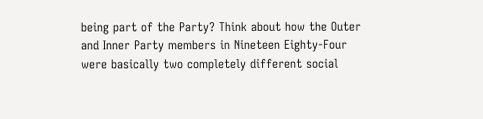being part of the Party? Think about how the Outer and Inner Party members in Nineteen Eighty-Four were basically two completely different social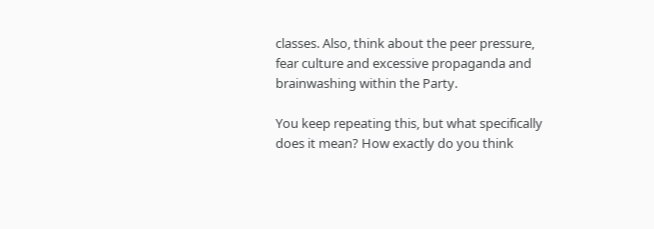classes. Also, think about the peer pressure, fear culture and excessive propaganda and brainwashing within the Party.

You keep repeating this, but what specifically does it mean? How exactly do you think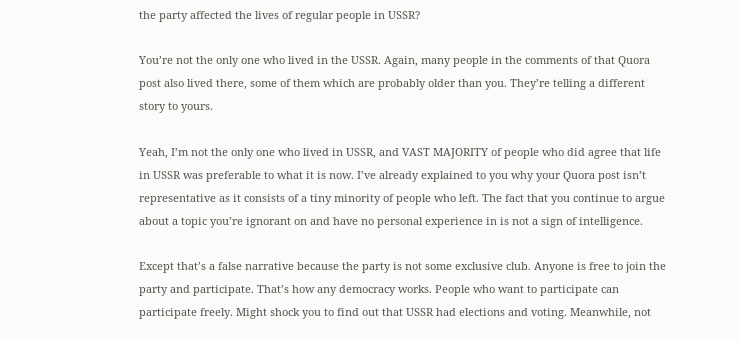the party affected the lives of regular people in USSR?

You’re not the only one who lived in the USSR. Again, many people in the comments of that Quora post also lived there, some of them which are probably older than you. They’re telling a different story to yours.

Yeah, I’m not the only one who lived in USSR, and VAST MAJORITY of people who did agree that life in USSR was preferable to what it is now. I’ve already explained to you why your Quora post isn’t representative as it consists of a tiny minority of people who left. The fact that you continue to argue about a topic you’re ignorant on and have no personal experience in is not a sign of intelligence.

Except that’s a false narrative because the party is not some exclusive club. Anyone is free to join the party and participate. That’s how any democracy works. People who want to participate can participate freely. Might shock you to find out that USSR had elections and voting. Meanwhile, not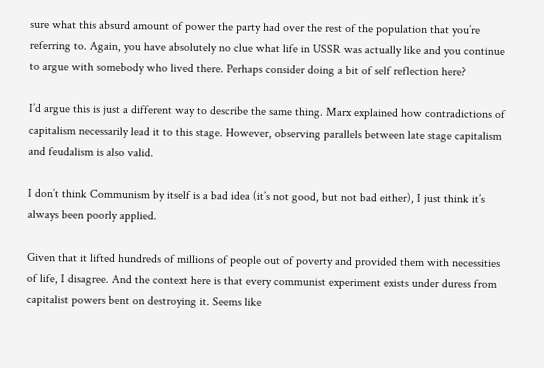sure what this absurd amount of power the party had over the rest of the population that you’re referring to. Again, you have absolutely no clue what life in USSR was actually like and you continue to argue with somebody who lived there. Perhaps consider doing a bit of self reflection here?

I’d argue this is just a different way to describe the same thing. Marx explained how contradictions of capitalism necessarily lead it to this stage. However, observing parallels between late stage capitalism and feudalism is also valid.

I don’t think Communism by itself is a bad idea (it’s not good, but not bad either), I just think it’s always been poorly applied.

Given that it lifted hundreds of millions of people out of poverty and provided them with necessities of life, I disagree. And the context here is that every communist experiment exists under duress from capitalist powers bent on destroying it. Seems like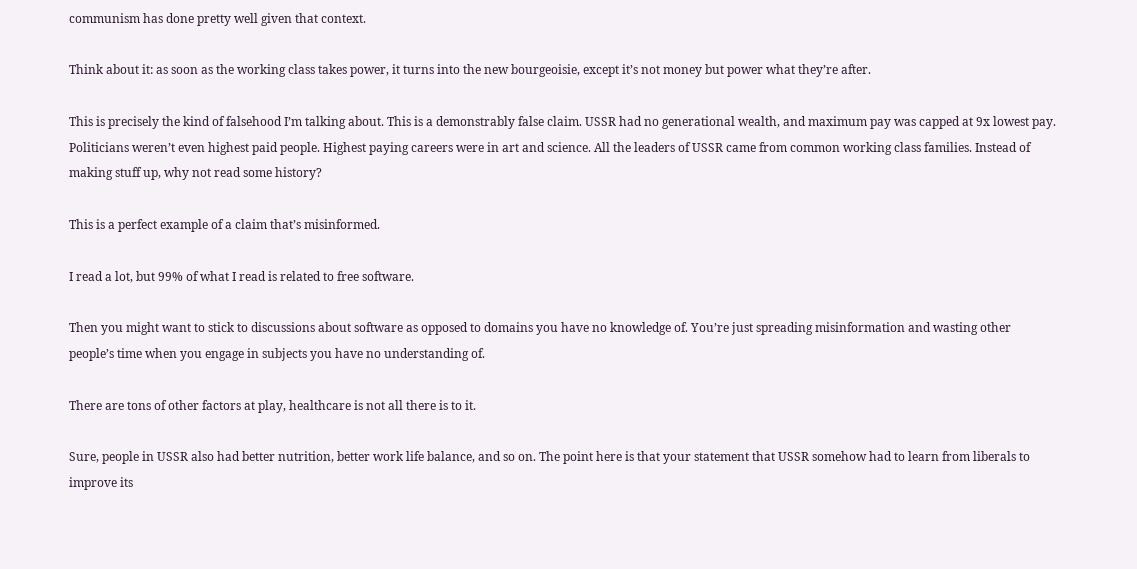communism has done pretty well given that context.

Think about it: as soon as the working class takes power, it turns into the new bourgeoisie, except it’s not money but power what they’re after.

This is precisely the kind of falsehood I’m talking about. This is a demonstrably false claim. USSR had no generational wealth, and maximum pay was capped at 9x lowest pay. Politicians weren’t even highest paid people. Highest paying careers were in art and science. All the leaders of USSR came from common working class families. Instead of making stuff up, why not read some history?

This is a perfect example of a claim that’s misinformed.

I read a lot, but 99% of what I read is related to free software.

Then you might want to stick to discussions about software as opposed to domains you have no knowledge of. You’re just spreading misinformation and wasting other people’s time when you engage in subjects you have no understanding of.

There are tons of other factors at play, healthcare is not all there is to it.

Sure, people in USSR also had better nutrition, better work life balance, and so on. The point here is that your statement that USSR somehow had to learn from liberals to improve its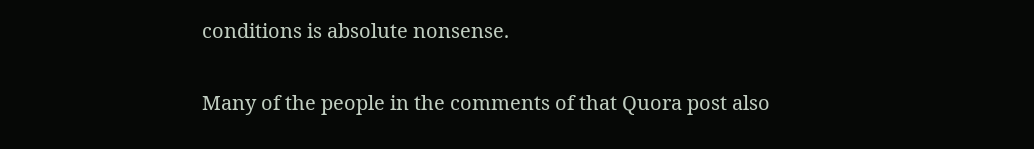conditions is absolute nonsense.

Many of the people in the comments of that Quora post also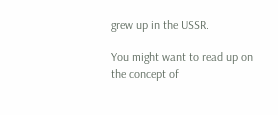grew up in the USSR.

You might want to read up on the concept of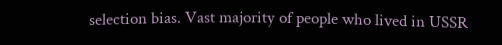selection bias. Vast majority of people who lived in USSR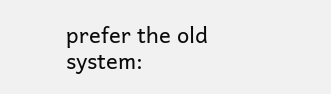prefer the old system: